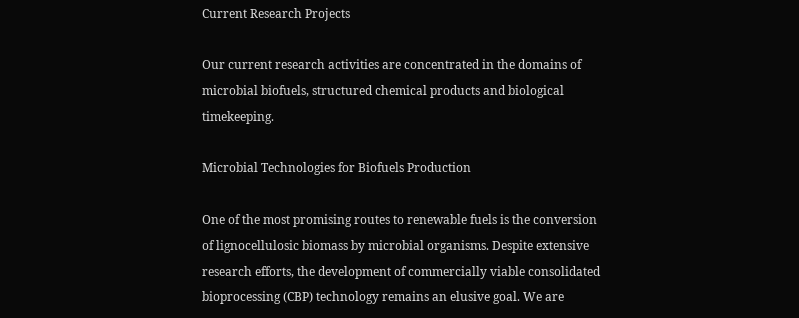Current Research Projects

Our current research activities are concentrated in the domains of microbial biofuels, structured chemical products and biological timekeeping.

Microbial Technologies for Biofuels Production

One of the most promising routes to renewable fuels is the conversion of lignocellulosic biomass by microbial organisms. Despite extensive research efforts, the development of commercially viable consolidated bioprocessing (CBP) technology remains an elusive goal. We are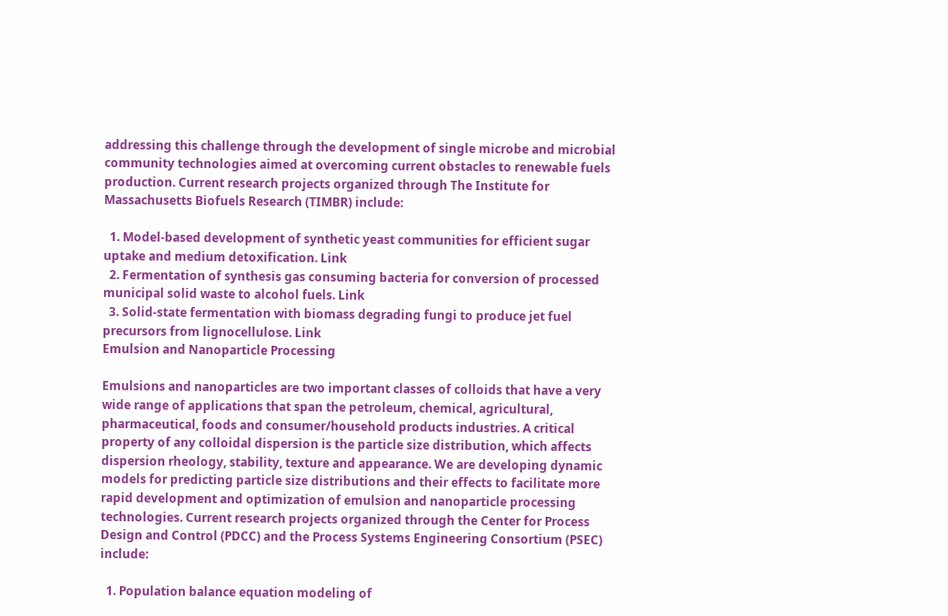addressing this challenge through the development of single microbe and microbial community technologies aimed at overcoming current obstacles to renewable fuels production. Current research projects organized through The Institute for Massachusetts Biofuels Research (TIMBR) include:

  1. Model-based development of synthetic yeast communities for efficient sugar uptake and medium detoxification. Link
  2. Fermentation of synthesis gas consuming bacteria for conversion of processed municipal solid waste to alcohol fuels. Link
  3. Solid-state fermentation with biomass degrading fungi to produce jet fuel precursors from lignocellulose. Link
Emulsion and Nanoparticle Processing

Emulsions and nanoparticles are two important classes of colloids that have a very wide range of applications that span the petroleum, chemical, agricultural, pharmaceutical, foods and consumer/household products industries. A critical property of any colloidal dispersion is the particle size distribution, which affects dispersion rheology, stability, texture and appearance. We are developing dynamic models for predicting particle size distributions and their effects to facilitate more rapid development and optimization of emulsion and nanoparticle processing technologies. Current research projects organized through the Center for Process Design and Control (PDCC) and the Process Systems Engineering Consortium (PSEC) include:

  1. Population balance equation modeling of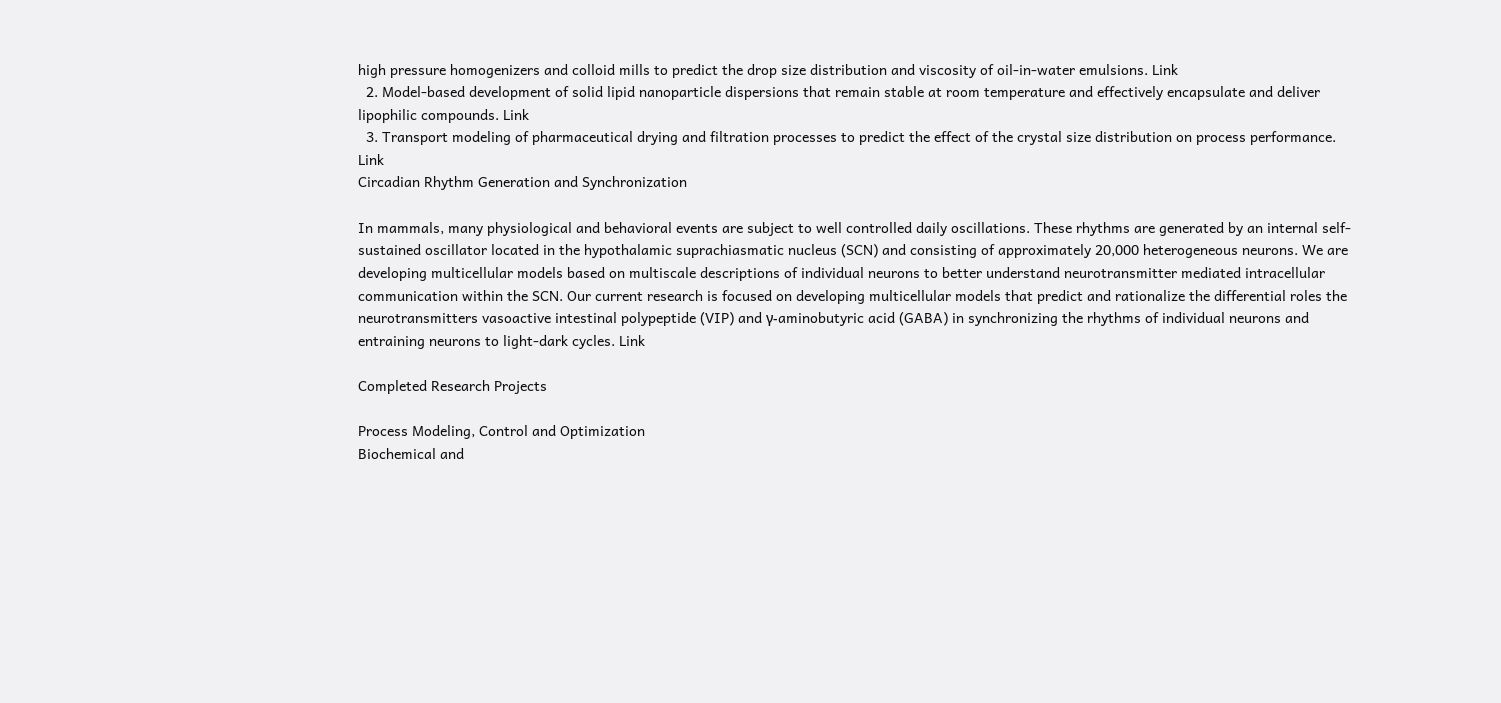high pressure homogenizers and colloid mills to predict the drop size distribution and viscosity of oil-in-water emulsions. Link
  2. Model-based development of solid lipid nanoparticle dispersions that remain stable at room temperature and effectively encapsulate and deliver lipophilic compounds. Link
  3. Transport modeling of pharmaceutical drying and filtration processes to predict the effect of the crystal size distribution on process performance. Link
Circadian Rhythm Generation and Synchronization

In mammals, many physiological and behavioral events are subject to well controlled daily oscillations. These rhythms are generated by an internal self-sustained oscillator located in the hypothalamic suprachiasmatic nucleus (SCN) and consisting of approximately 20,000 heterogeneous neurons. We are developing multicellular models based on multiscale descriptions of individual neurons to better understand neurotransmitter mediated intracellular communication within the SCN. Our current research is focused on developing multicellular models that predict and rationalize the differential roles the neurotransmitters vasoactive intestinal polypeptide (VIP) and γ-aminobutyric acid (GABA) in synchronizing the rhythms of individual neurons and entraining neurons to light-dark cycles. Link

Completed Research Projects

Process Modeling, Control and Optimization
Biochemical and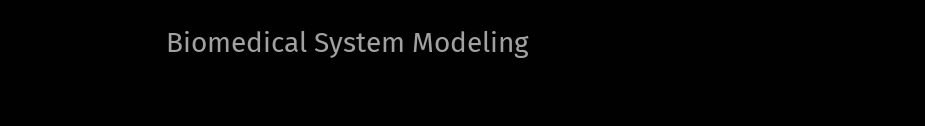Biomedical System Modeling